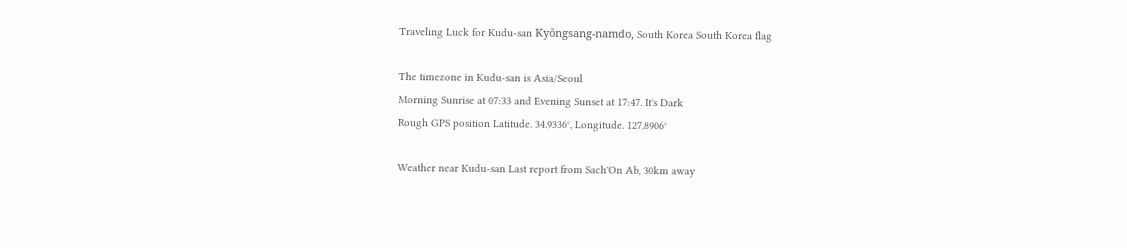Traveling Luck for Kudu-san Kyŏngsang-namdo, South Korea South Korea flag

The timezone in Kudu-san is Asia/Seoul
Morning Sunrise at 07:33 and Evening Sunset at 17:47. It's Dark
Rough GPS position Latitude. 34.9336°, Longitude. 127.8906°

Weather near Kudu-san Last report from Sach'On Ab, 30km away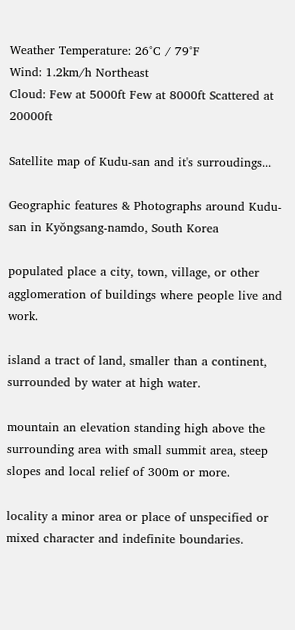Weather Temperature: 26°C / 79°F
Wind: 1.2km/h Northeast
Cloud: Few at 5000ft Few at 8000ft Scattered at 20000ft

Satellite map of Kudu-san and it's surroudings...

Geographic features & Photographs around Kudu-san in Kyŏngsang-namdo, South Korea

populated place a city, town, village, or other agglomeration of buildings where people live and work.

island a tract of land, smaller than a continent, surrounded by water at high water.

mountain an elevation standing high above the surrounding area with small summit area, steep slopes and local relief of 300m or more.

locality a minor area or place of unspecified or mixed character and indefinite boundaries.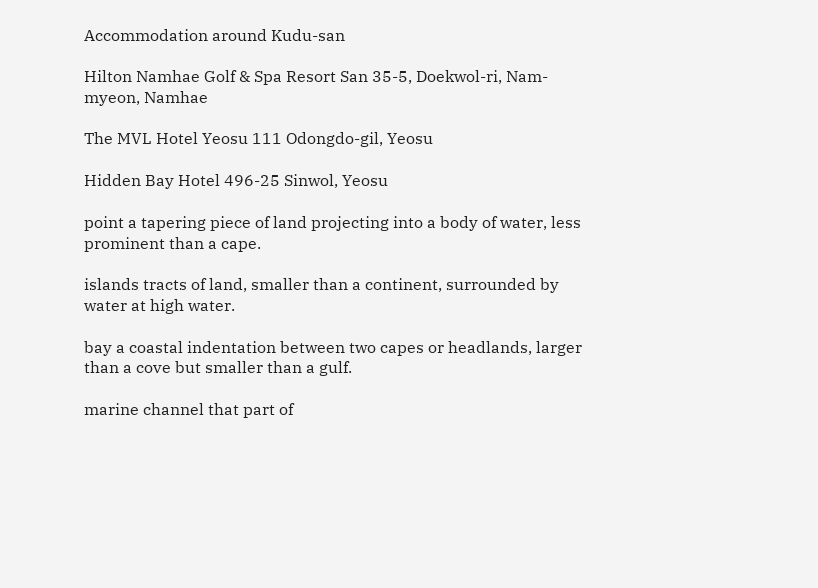Accommodation around Kudu-san

Hilton Namhae Golf & Spa Resort San 35-5, Doekwol-ri, Nam-myeon, Namhae

The MVL Hotel Yeosu 111 Odongdo-gil, Yeosu

Hidden Bay Hotel 496-25 Sinwol, Yeosu

point a tapering piece of land projecting into a body of water, less prominent than a cape.

islands tracts of land, smaller than a continent, surrounded by water at high water.

bay a coastal indentation between two capes or headlands, larger than a cove but smaller than a gulf.

marine channel that part of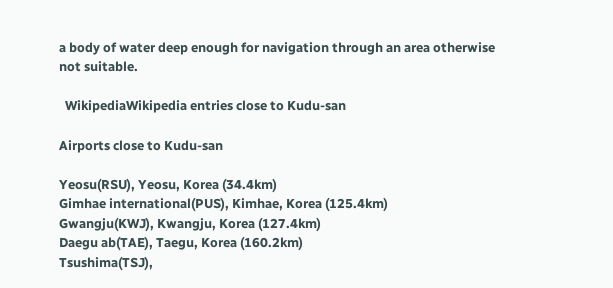a body of water deep enough for navigation through an area otherwise not suitable.

  WikipediaWikipedia entries close to Kudu-san

Airports close to Kudu-san

Yeosu(RSU), Yeosu, Korea (34.4km)
Gimhae international(PUS), Kimhae, Korea (125.4km)
Gwangju(KWJ), Kwangju, Korea (127.4km)
Daegu ab(TAE), Taegu, Korea (160.2km)
Tsushima(TSJ),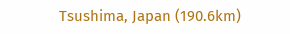Tsushima, Japan (190.6km)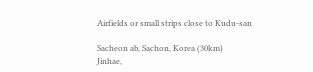Airfields or small strips close to Kudu-san

Sacheon ab, Sachon, Korea (30km)
Jinhae,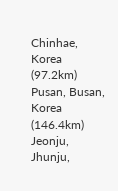Chinhae, Korea (97.2km)
Pusan, Busan, Korea (146.4km)
Jeonju, Jhunju,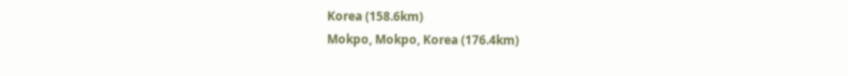Korea (158.6km)
Mokpo, Mokpo, Korea (176.4km)